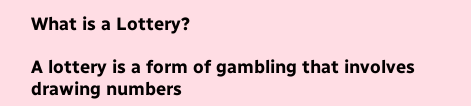What is a Lottery?

A lottery is a form of gambling that involves drawing numbers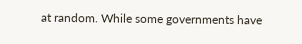at random. While some governments have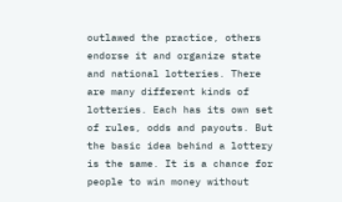outlawed the practice, others endorse it and organize state and national lotteries. There are many different kinds of lotteries. Each has its own set of rules, odds and payouts. But the basic idea behind a lottery is the same. It is a chance for people to win money without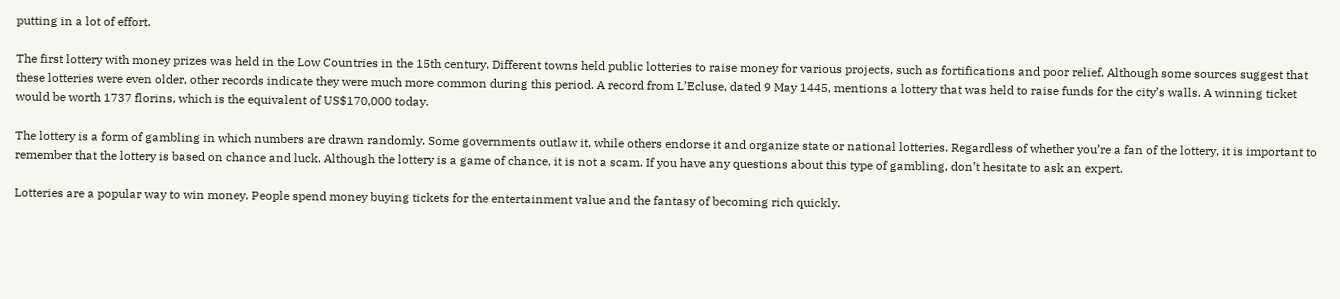putting in a lot of effort.

The first lottery with money prizes was held in the Low Countries in the 15th century. Different towns held public lotteries to raise money for various projects, such as fortifications and poor relief. Although some sources suggest that these lotteries were even older, other records indicate they were much more common during this period. A record from L’Ecluse, dated 9 May 1445, mentions a lottery that was held to raise funds for the city’s walls. A winning ticket would be worth 1737 florins, which is the equivalent of US$170,000 today.

The lottery is a form of gambling in which numbers are drawn randomly. Some governments outlaw it, while others endorse it and organize state or national lotteries. Regardless of whether you’re a fan of the lottery, it is important to remember that the lottery is based on chance and luck. Although the lottery is a game of chance, it is not a scam. If you have any questions about this type of gambling, don’t hesitate to ask an expert.

Lotteries are a popular way to win money. People spend money buying tickets for the entertainment value and the fantasy of becoming rich quickly.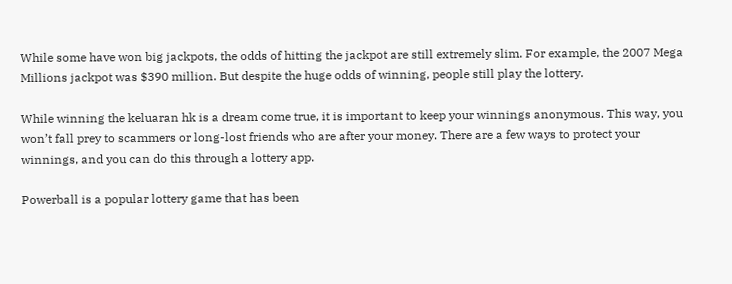While some have won big jackpots, the odds of hitting the jackpot are still extremely slim. For example, the 2007 Mega Millions jackpot was $390 million. But despite the huge odds of winning, people still play the lottery.

While winning the keluaran hk is a dream come true, it is important to keep your winnings anonymous. This way, you won’t fall prey to scammers or long-lost friends who are after your money. There are a few ways to protect your winnings, and you can do this through a lottery app.

Powerball is a popular lottery game that has been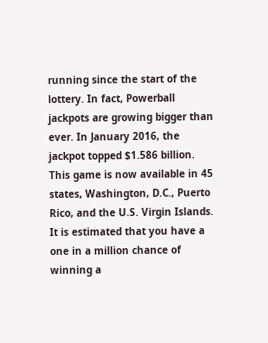running since the start of the lottery. In fact, Powerball jackpots are growing bigger than ever. In January 2016, the jackpot topped $1.586 billion. This game is now available in 45 states, Washington, D.C., Puerto Rico, and the U.S. Virgin Islands. It is estimated that you have a one in a million chance of winning a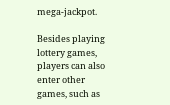mega-jackpot.

Besides playing lottery games, players can also enter other games, such as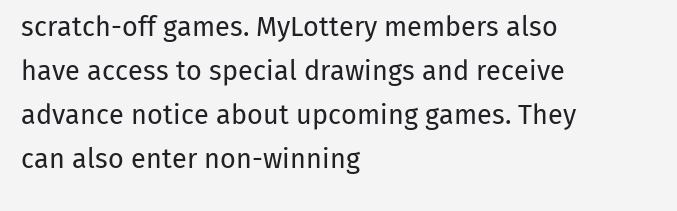scratch-off games. MyLottery members also have access to special drawings and receive advance notice about upcoming games. They can also enter non-winning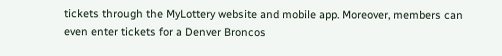tickets through the MyLottery website and mobile app. Moreover, members can even enter tickets for a Denver Broncos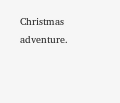Christmas adventure.